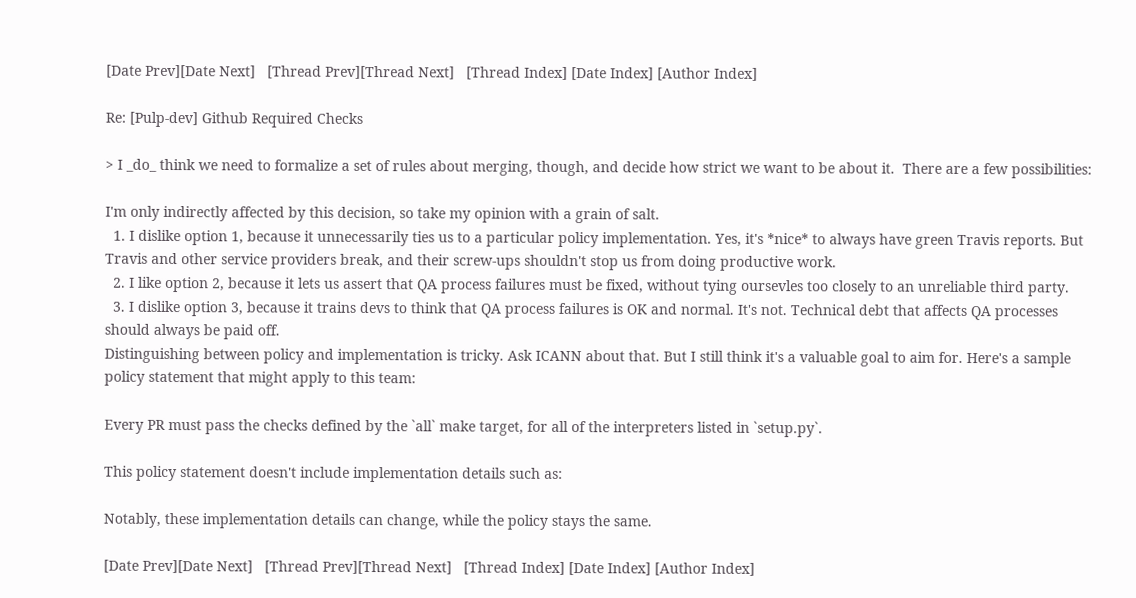[Date Prev][Date Next]   [Thread Prev][Thread Next]   [Thread Index] [Date Index] [Author Index]

Re: [Pulp-dev] Github Required Checks

> I _do_ think we need to formalize a set of rules about merging, though, and decide how strict we want to be about it.  There are a few possibilities:

I'm only indirectly affected by this decision, so take my opinion with a grain of salt.
  1. I dislike option 1, because it unnecessarily ties us to a particular policy implementation. Yes, it's *nice* to always have green Travis reports. But Travis and other service providers break, and their screw-ups shouldn't stop us from doing productive work.
  2. I like option 2, because it lets us assert that QA process failures must be fixed, without tying oursevles too closely to an unreliable third party.
  3. I dislike option 3, because it trains devs to think that QA process failures is OK and normal. It's not. Technical debt that affects QA processes should always be paid off.
Distinguishing between policy and implementation is tricky. Ask ICANN about that. But I still think it's a valuable goal to aim for. Here's a sample policy statement that might apply to this team:

Every PR must pass the checks defined by the `all` make target, for all of the interpreters listed in `setup.py`.

This policy statement doesn't include implementation details such as:

Notably, these implementation details can change, while the policy stays the same.

[Date Prev][Date Next]   [Thread Prev][Thread Next]   [Thread Index] [Date Index] [Author Index]